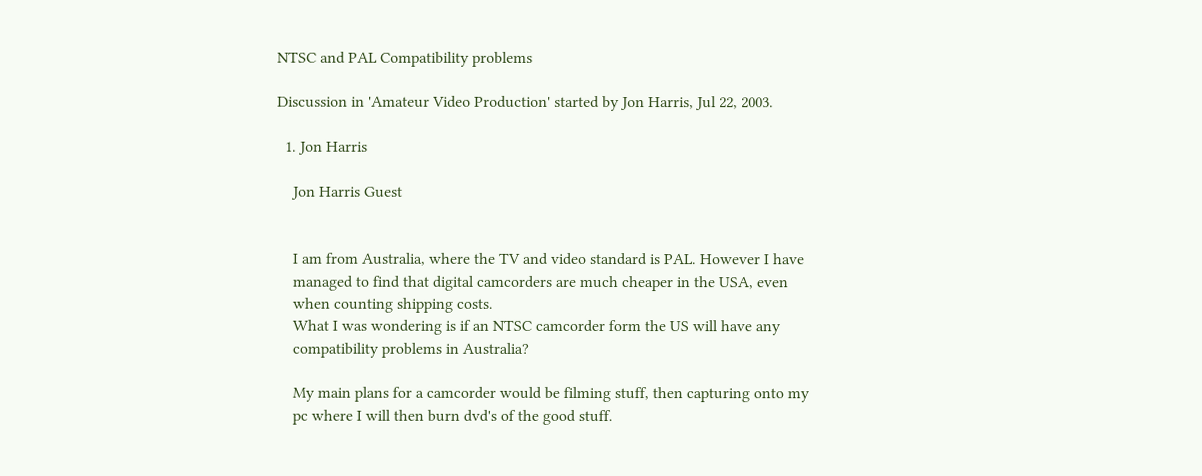NTSC and PAL Compatibility problems

Discussion in 'Amateur Video Production' started by Jon Harris, Jul 22, 2003.

  1. Jon Harris

    Jon Harris Guest


    I am from Australia, where the TV and video standard is PAL. However I have
    managed to find that digital camcorders are much cheaper in the USA, even
    when counting shipping costs.
    What I was wondering is if an NTSC camcorder form the US will have any
    compatibility problems in Australia?

    My main plans for a camcorder would be filming stuff, then capturing onto my
    pc where I will then burn dvd's of the good stuff.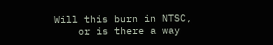Will this burn in NTSC,
    or is there a way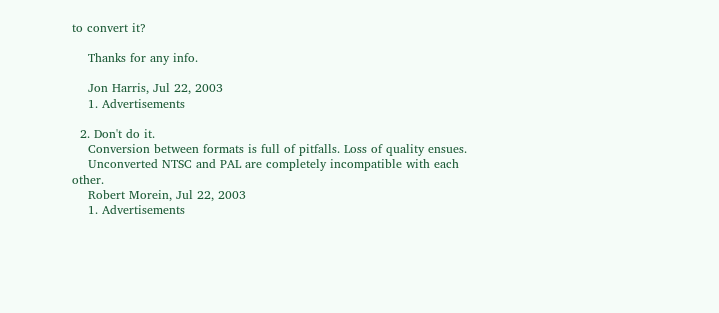to convert it?

    Thanks for any info.

    Jon Harris, Jul 22, 2003
    1. Advertisements

  2. Don't do it.
    Conversion between formats is full of pitfalls. Loss of quality ensues.
    Unconverted NTSC and PAL are completely incompatible with each other.
    Robert Morein, Jul 22, 2003
    1. Advertisements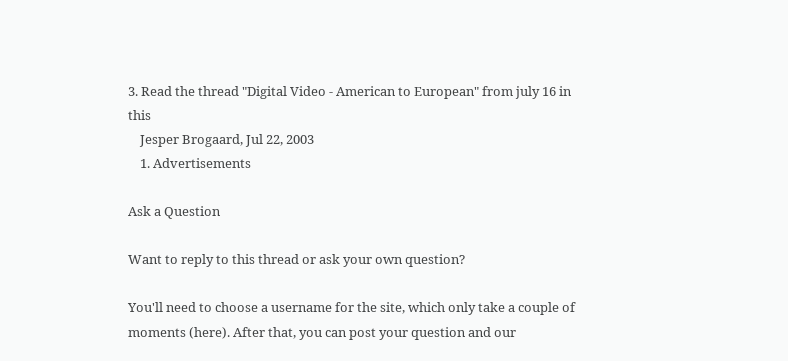3. Read the thread "Digital Video - American to European" from july 16 in this
    Jesper Brogaard, Jul 22, 2003
    1. Advertisements

Ask a Question

Want to reply to this thread or ask your own question?

You'll need to choose a username for the site, which only take a couple of moments (here). After that, you can post your question and our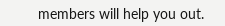members will help you out.